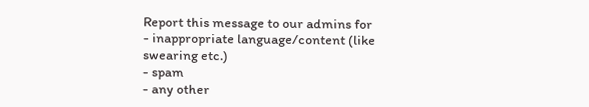Report this message to our admins for
- inappropriate language/content (like swearing etc.)
- spam
- any other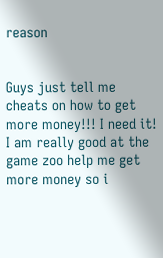reason


Guys just tell me cheats on how to get more money!!! I need it! I am really good at the game zoo help me get more money so i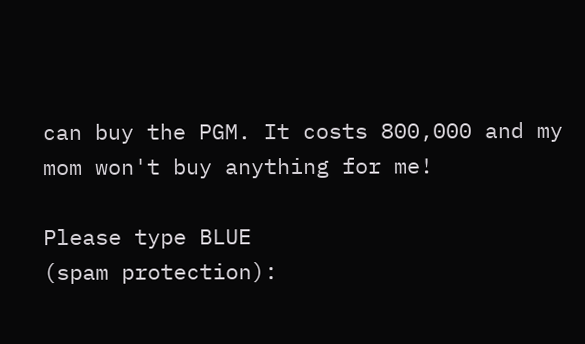can buy the PGM. It costs 800,000 and my mom won't buy anything for me!

Please type BLUE
(spam protection):